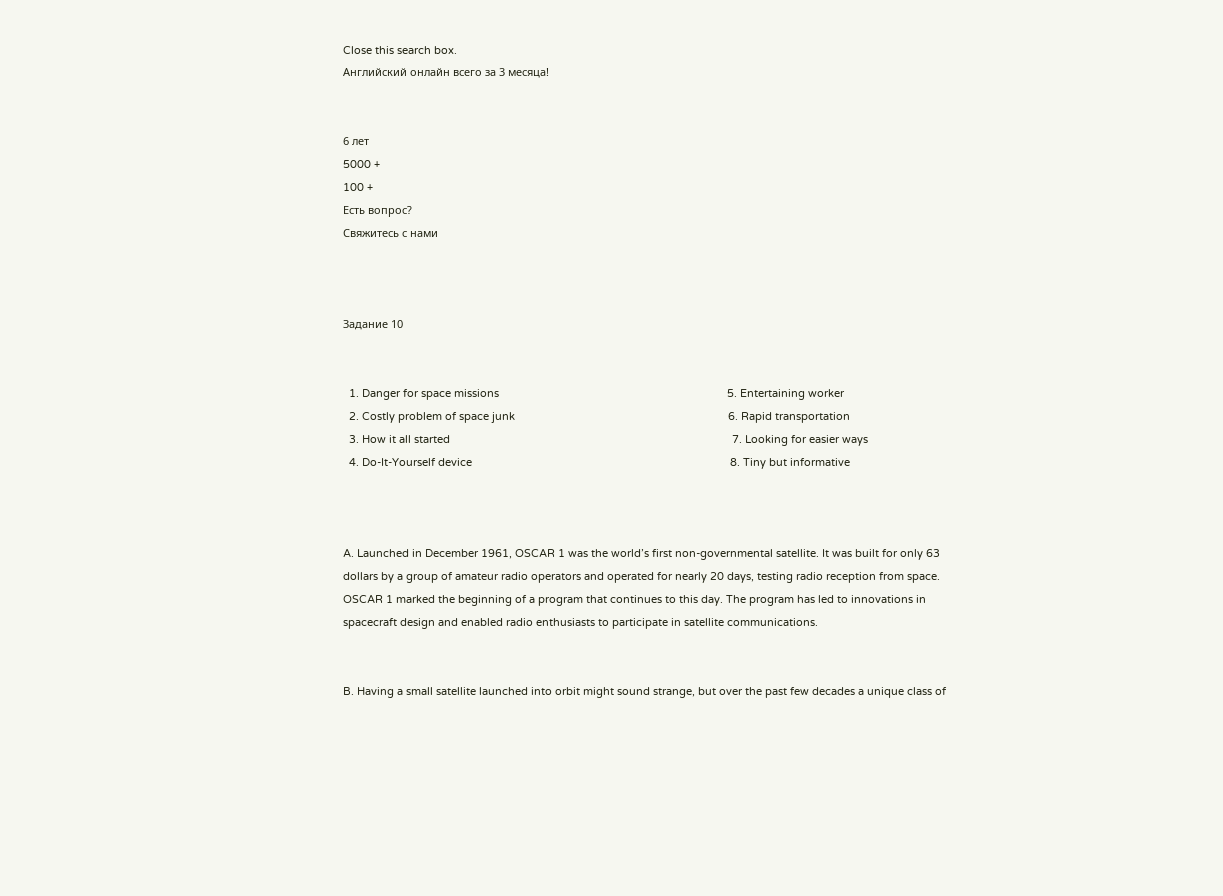Close this search box.
Английский онлайн всего за 3 месяца!


6 лет
5000 +
100 +
Есть вопрос?
Свяжитесь с нами



Задание 10


  1. Danger for space missions                                                                            5. Entertaining worker
  2. Costly problem of space junk                                                                       6. Rapid transportation
  3. How it all started                                                                                              7. Looking for easier ways
  4. Do-It-Yourself device                                                                                      8. Tiny but informative



A. Launched in December 1961, OSCAR 1 was the world’s first non-governmental satellite. It was built for only 63 dollars by a group of amateur radio operators and operated for nearly 20 days, testing radio reception from space. OSCAR 1 marked the beginning of a program that continues to this day. The program has led to innovations in spacecraft design and enabled radio enthusiasts to participate in satellite communications.


B. Having a small satellite launched into orbit might sound strange, but over the past few decades a unique class of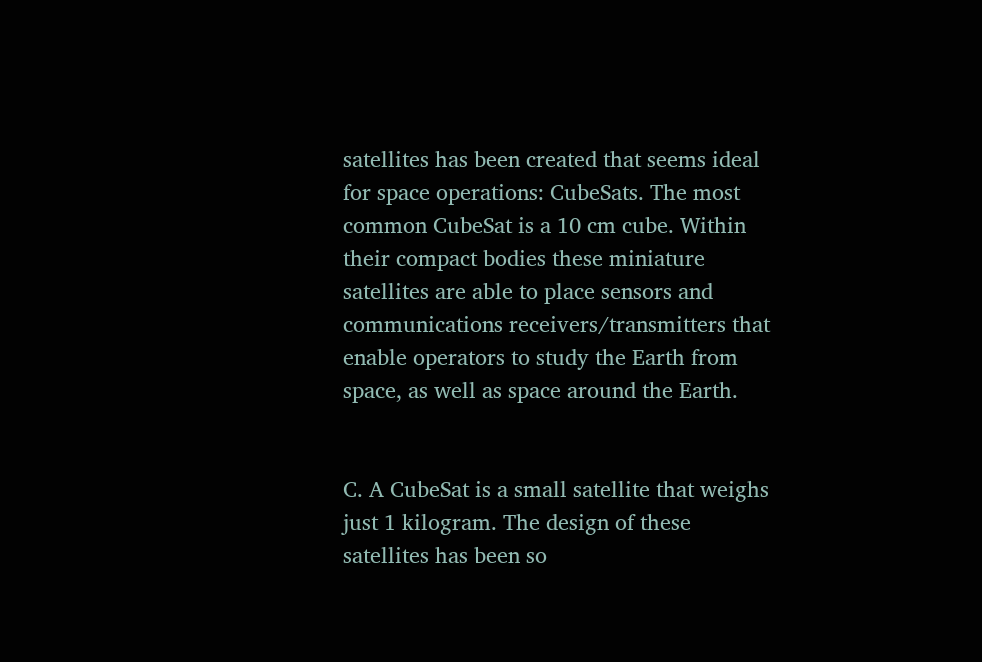satellites has been created that seems ideal for space operations: CubeSats. The most common CubeSat is a 10 cm cube. Within their compact bodies these miniature satellites are able to place sensors and communications receivers/transmitters that enable operators to study the Earth from space, as well as space around the Earth.


C. A CubeSat is a small satellite that weighs just 1 kilogram. The design of these satellites has been so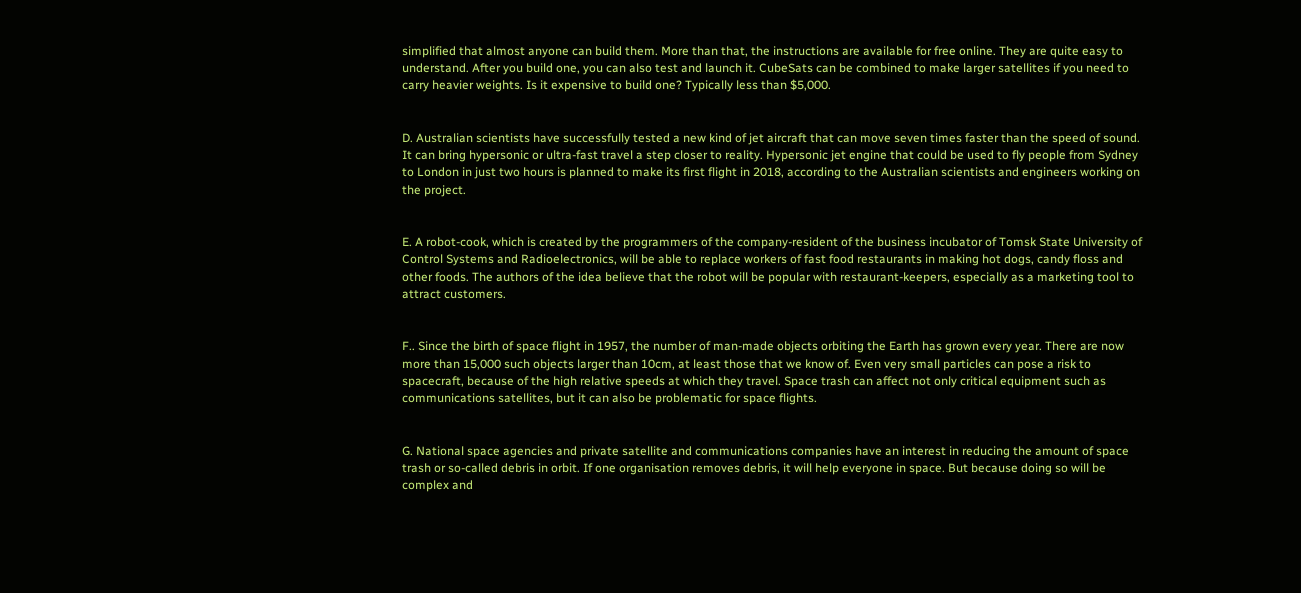simplified that almost anyone can build them. More than that, the instructions are available for free online. They are quite easy to understand. After you build one, you can also test and launch it. CubeSats can be combined to make larger satellites if you need to carry heavier weights. Is it expensive to build one? Typically less than $5,000.


D. Australian scientists have successfully tested a new kind of jet aircraft that can move seven times faster than the speed of sound. It can bring hypersonic or ultra-fast travel a step closer to reality. Hypersonic jet engine that could be used to fly people from Sydney to London in just two hours is planned to make its first flight in 2018, according to the Australian scientists and engineers working on the project.


E. A robot-cook, which is created by the programmers of the company-resident of the business incubator of Tomsk State University of Control Systems and Radioelectronics, will be able to replace workers of fast food restaurants in making hot dogs, candy floss and other foods. The authors of the idea believe that the robot will be popular with restaurant-keepers, especially as a marketing tool to attract customers.


F.. Since the birth of space flight in 1957, the number of man-made objects orbiting the Earth has grown every year. There are now more than 15,000 such objects larger than 10cm, at least those that we know of. Even very small particles can pose a risk to spacecraft, because of the high relative speeds at which they travel. Space trash can affect not only critical equipment such as communications satellites, but it can also be problematic for space flights.


G. National space agencies and private satellite and communications companies have an interest in reducing the amount of space trash or so-called debris in orbit. If one organisation removes debris, it will help everyone in space. But because doing so will be complex and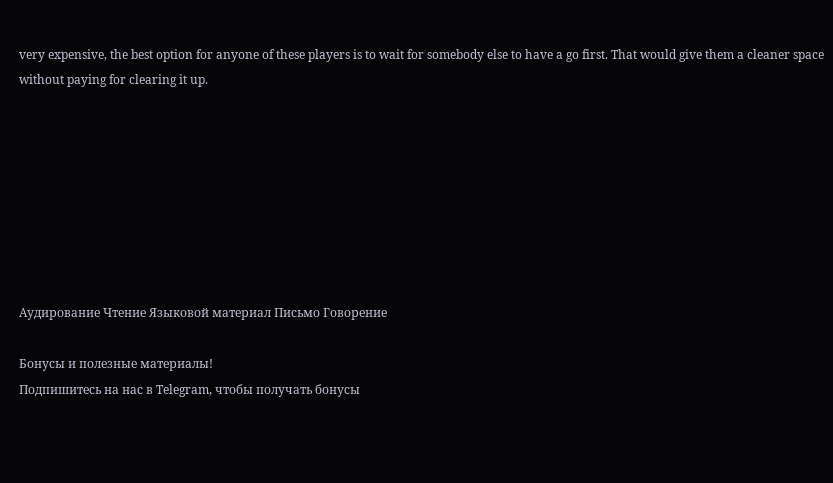very expensive, the best option for anyone of these players is to wait for somebody else to have a go first. That would give them a cleaner space without paying for clearing it up.








Аудирование Чтение Языковой материал Письмо Говорение

Бонусы и полезные материалы!
Подпишитесь на нас в Telegram, чтобы получать бонусы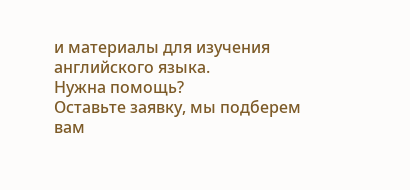и материалы для изучения английского языка.
Нужна помощь?
Оставьте заявку, мы подберем вам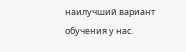наилучший вариант обучения у нас.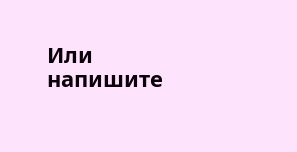Или напишите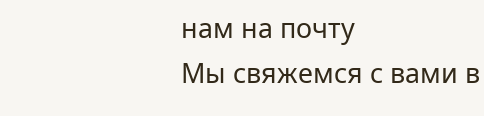нам на почту
Мы свяжемся с вами в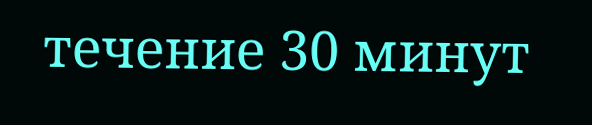течение 30 минут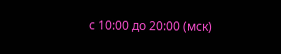с 10:00 до 20:00 (мск)